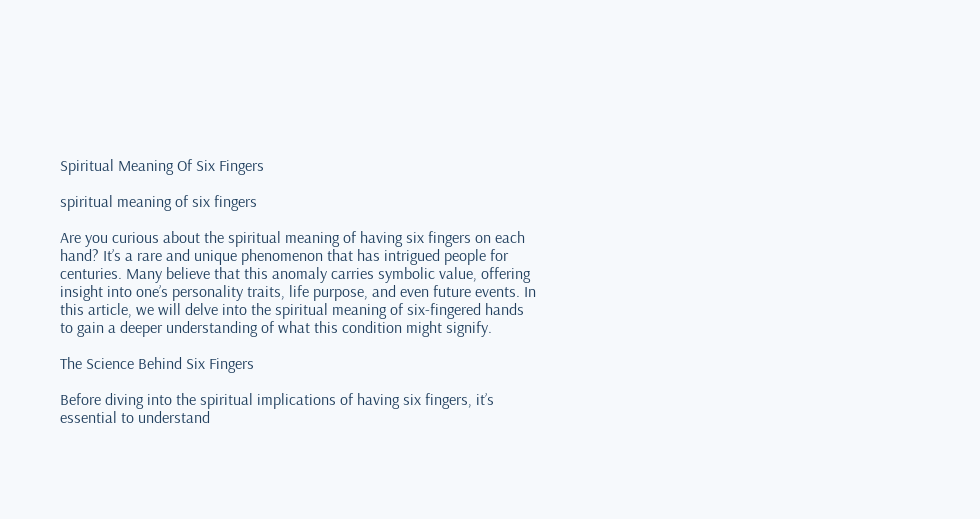Spiritual Meaning Of Six Fingers

spiritual meaning of six fingers

Are you curious about the spiritual meaning of having six fingers on each hand? It’s a rare and unique phenomenon that has intrigued people for centuries. Many believe that this anomaly carries symbolic value, offering insight into one’s personality traits, life purpose, and even future events. In this article, we will delve into the spiritual meaning of six-fingered hands to gain a deeper understanding of what this condition might signify.

The Science Behind Six Fingers

Before diving into the spiritual implications of having six fingers, it’s essential to understand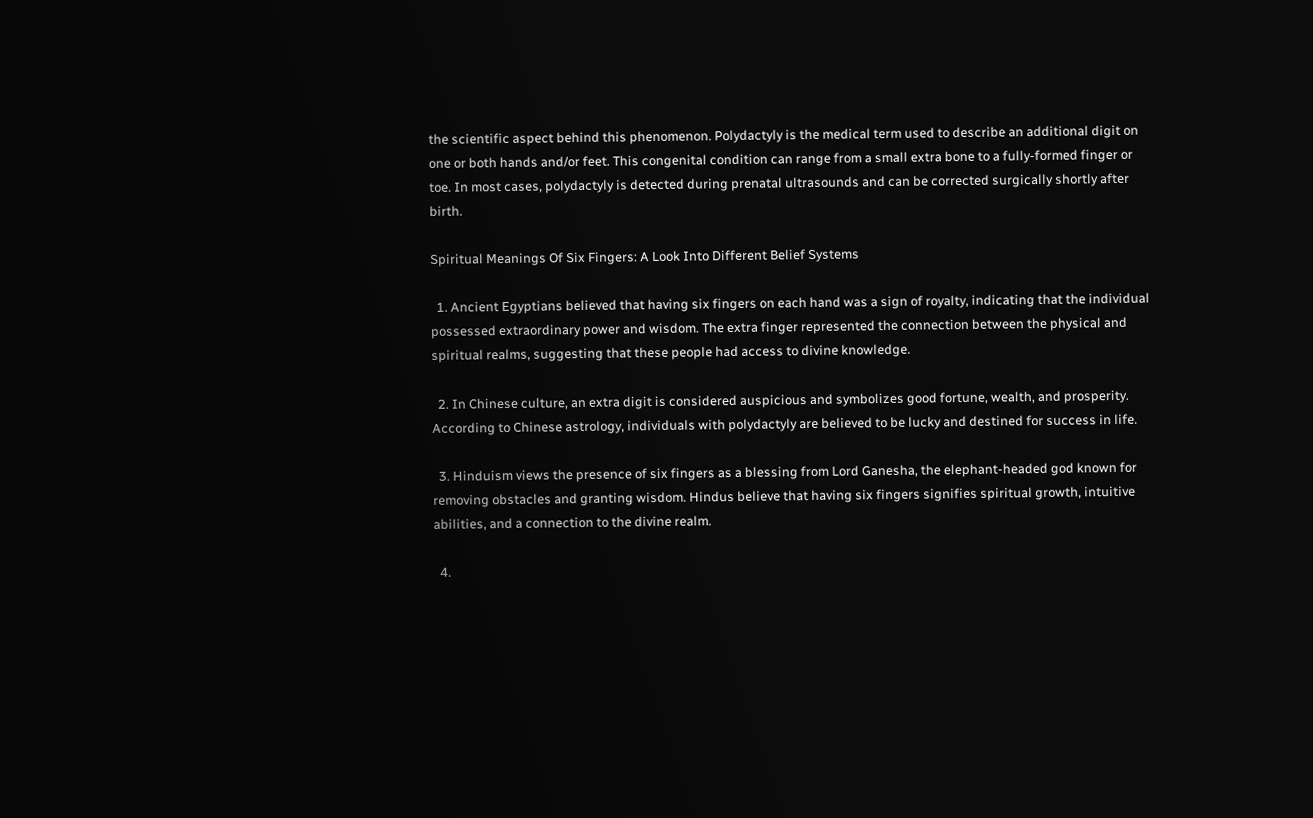the scientific aspect behind this phenomenon. Polydactyly is the medical term used to describe an additional digit on one or both hands and/or feet. This congenital condition can range from a small extra bone to a fully-formed finger or toe. In most cases, polydactyly is detected during prenatal ultrasounds and can be corrected surgically shortly after birth.

Spiritual Meanings Of Six Fingers: A Look Into Different Belief Systems

  1. Ancient Egyptians believed that having six fingers on each hand was a sign of royalty, indicating that the individual possessed extraordinary power and wisdom. The extra finger represented the connection between the physical and spiritual realms, suggesting that these people had access to divine knowledge.

  2. In Chinese culture, an extra digit is considered auspicious and symbolizes good fortune, wealth, and prosperity. According to Chinese astrology, individuals with polydactyly are believed to be lucky and destined for success in life.

  3. Hinduism views the presence of six fingers as a blessing from Lord Ganesha, the elephant-headed god known for removing obstacles and granting wisdom. Hindus believe that having six fingers signifies spiritual growth, intuitive abilities, and a connection to the divine realm.

  4.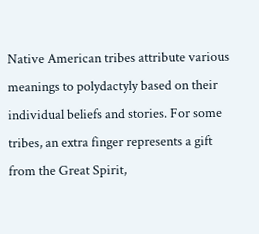Native American tribes attribute various meanings to polydactyly based on their individual beliefs and stories. For some tribes, an extra finger represents a gift from the Great Spirit,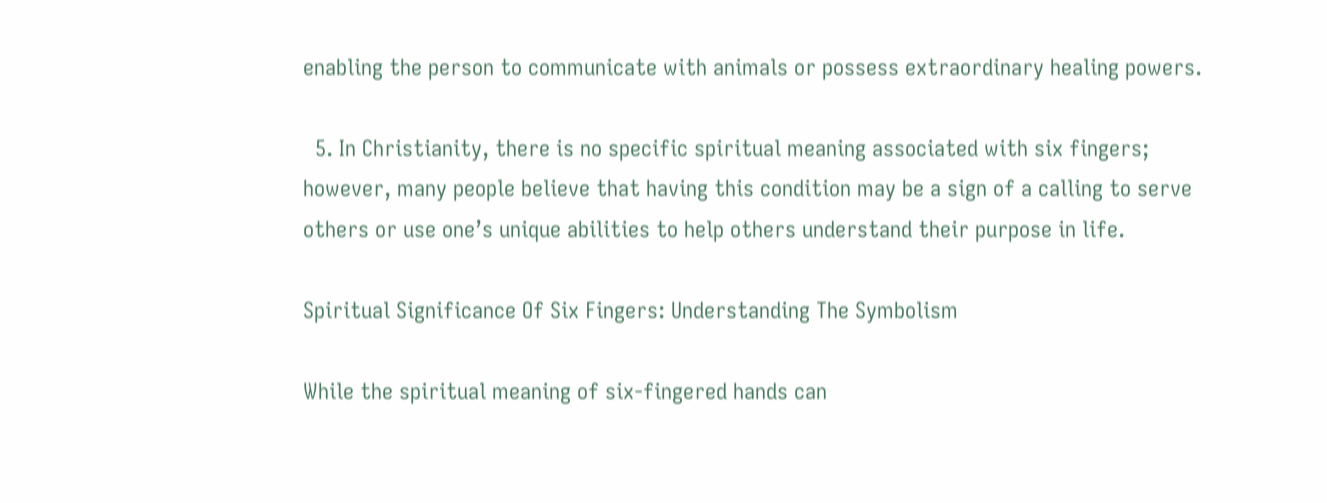enabling the person to communicate with animals or possess extraordinary healing powers.

  5. In Christianity, there is no specific spiritual meaning associated with six fingers; however, many people believe that having this condition may be a sign of a calling to serve others or use one’s unique abilities to help others understand their purpose in life.

Spiritual Significance Of Six Fingers: Understanding The Symbolism

While the spiritual meaning of six-fingered hands can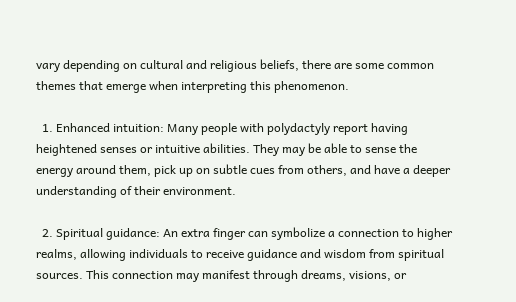vary depending on cultural and religious beliefs, there are some common themes that emerge when interpreting this phenomenon.

  1. Enhanced intuition: Many people with polydactyly report having heightened senses or intuitive abilities. They may be able to sense the energy around them, pick up on subtle cues from others, and have a deeper understanding of their environment.

  2. Spiritual guidance: An extra finger can symbolize a connection to higher realms, allowing individuals to receive guidance and wisdom from spiritual sources. This connection may manifest through dreams, visions, or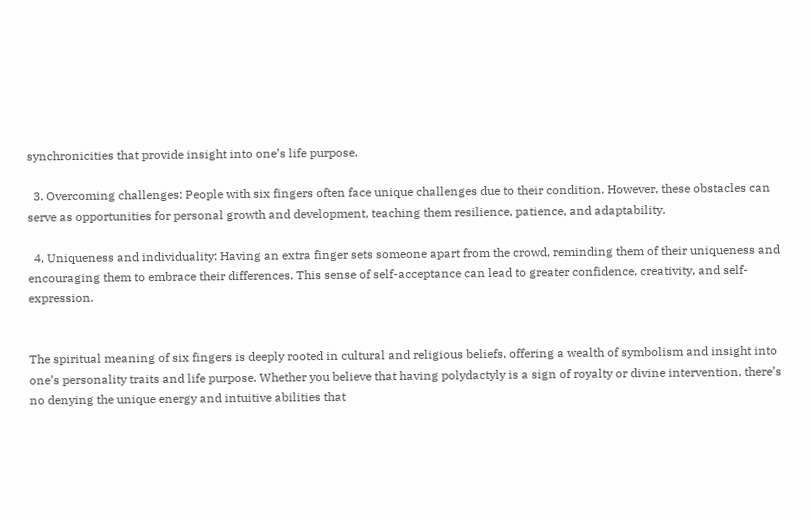synchronicities that provide insight into one’s life purpose.

  3. Overcoming challenges: People with six fingers often face unique challenges due to their condition. However, these obstacles can serve as opportunities for personal growth and development, teaching them resilience, patience, and adaptability.

  4. Uniqueness and individuality: Having an extra finger sets someone apart from the crowd, reminding them of their uniqueness and encouraging them to embrace their differences. This sense of self-acceptance can lead to greater confidence, creativity, and self-expression.


The spiritual meaning of six fingers is deeply rooted in cultural and religious beliefs, offering a wealth of symbolism and insight into one’s personality traits and life purpose. Whether you believe that having polydactyly is a sign of royalty or divine intervention, there’s no denying the unique energy and intuitive abilities that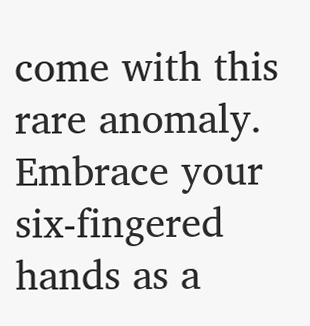come with this rare anomaly. Embrace your six-fingered hands as a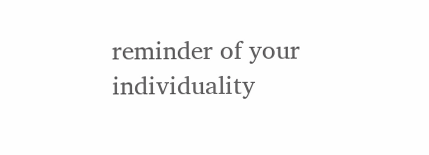reminder of your individuality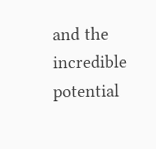and the incredible potential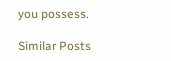you possess.

Similar Posts